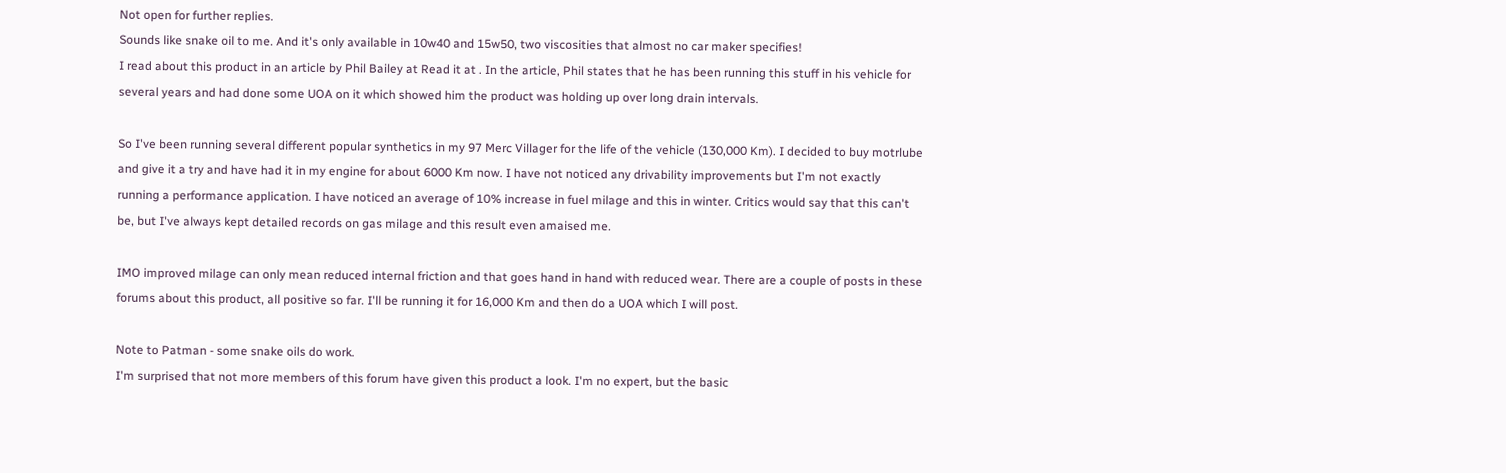Not open for further replies.
Sounds like snake oil to me. And it's only available in 10w40 and 15w50, two viscosities that almost no car maker specifies!
I read about this product in an article by Phil Bailey at Read it at . In the article, Phil states that he has been running this stuff in his vehicle for several years and had done some UOA on it which showed him the product was holding up over long drain intervals.

So I've been running several different popular synthetics in my 97 Merc Villager for the life of the vehicle (130,000 Km). I decided to buy motrlube and give it a try and have had it in my engine for about 6000 Km now. I have not noticed any drivability improvements but I'm not exactly running a performance application. I have noticed an average of 10% increase in fuel milage and this in winter. Critics would say that this can't be, but I've always kept detailed records on gas milage and this result even amaised me.

IMO improved milage can only mean reduced internal friction and that goes hand in hand with reduced wear. There are a couple of posts in these forums about this product, all positive so far. I'll be running it for 16,000 Km and then do a UOA which I will post.

Note to Patman - some snake oils do work.
I'm surprised that not more members of this forum have given this product a look. I'm no expert, but the basic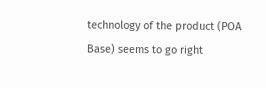technology of the product (POA Base) seems to go right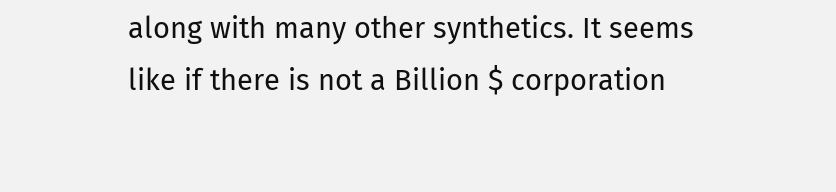along with many other synthetics. It seems like if there is not a Billion $ corporation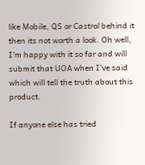like Mobile, QS or Castrol behind it then its not worth a look. Oh well, I'm happy with it so far and will submit that UOA when I've said which will tell the truth about this product.

If anyone else has tried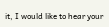it, I would like to hear your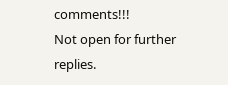comments!!!
Not open for further replies.